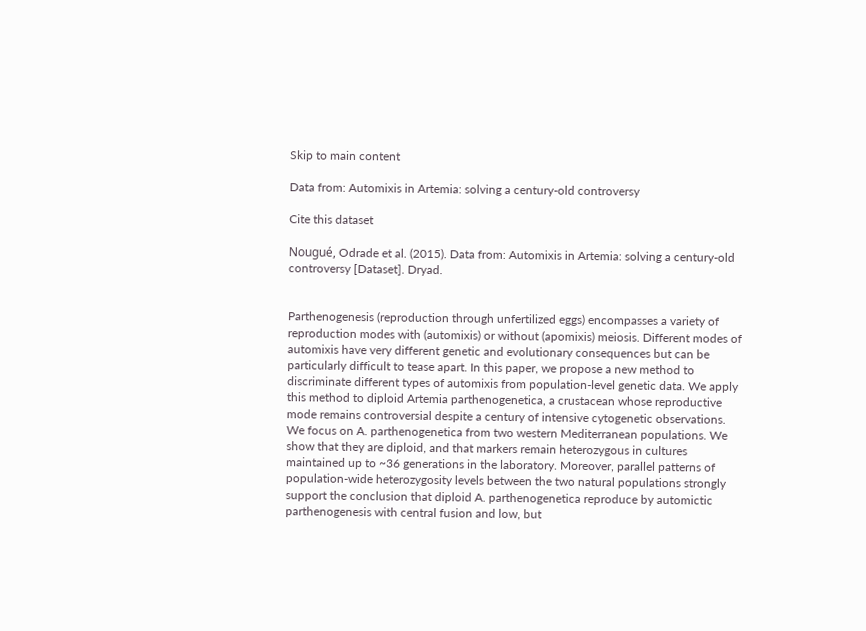Skip to main content

Data from: Automixis in Artemia: solving a century-old controversy

Cite this dataset

Nougué, Odrade et al. (2015). Data from: Automixis in Artemia: solving a century-old controversy [Dataset]. Dryad.


Parthenogenesis (reproduction through unfertilized eggs) encompasses a variety of reproduction modes with (automixis) or without (apomixis) meiosis. Different modes of automixis have very different genetic and evolutionary consequences but can be particularly difficult to tease apart. In this paper, we propose a new method to discriminate different types of automixis from population-level genetic data. We apply this method to diploid Artemia parthenogenetica, a crustacean whose reproductive mode remains controversial despite a century of intensive cytogenetic observations. We focus on A. parthenogenetica from two western Mediterranean populations. We show that they are diploid, and that markers remain heterozygous in cultures maintained up to ~36 generations in the laboratory. Moreover, parallel patterns of population-wide heterozygosity levels between the two natural populations strongly support the conclusion that diploid A. parthenogenetica reproduce by automictic parthenogenesis with central fusion and low, but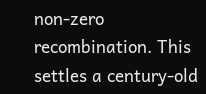non-zero recombination. This settles a century-old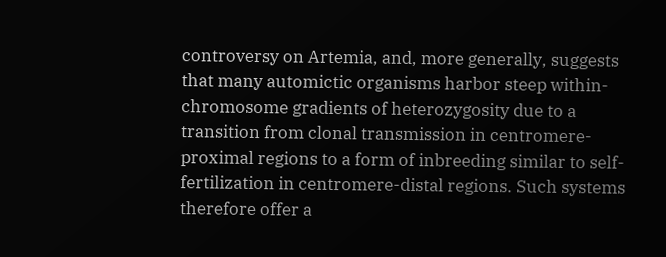controversy on Artemia, and, more generally, suggests that many automictic organisms harbor steep within-chromosome gradients of heterozygosity due to a transition from clonal transmission in centromere-proximal regions to a form of inbreeding similar to self-fertilization in centromere-distal regions. Such systems therefore offer a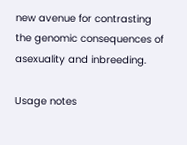new avenue for contrasting the genomic consequences of asexuality and inbreeding.

Usage notes